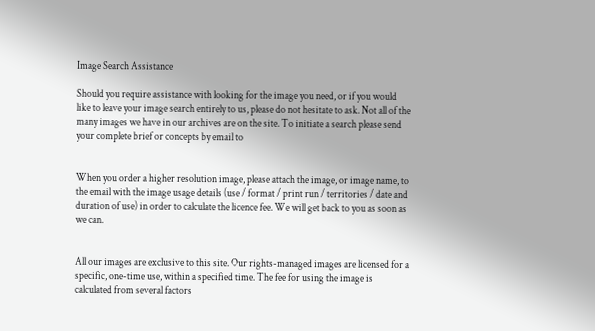Image Search Assistance

Should you require assistance with looking for the image you need, or if you would like to leave your image search entirely to us, please do not hesitate to ask. Not all of the many images we have in our archives are on the site. To initiate a search please send your complete brief or concepts by email to


When you order a higher resolution image, please attach the image, or image name, to the email with the image usage details (use / format / print run / territories / date and duration of use) in order to calculate the licence fee. We will get back to you as soon as we can.


All our images are exclusive to this site. Our rights-managed images are licensed for a specific, one-time use, within a specified time. The fee for using the image is calculated from several factors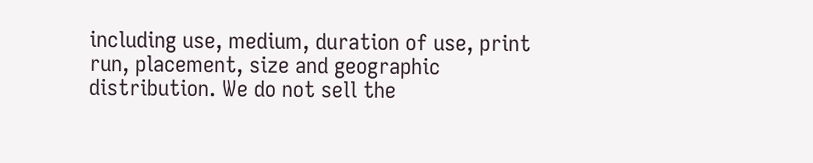including use, medium, duration of use, print run, placement, size and geographic distribution. We do not sell the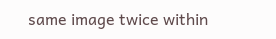same image twice within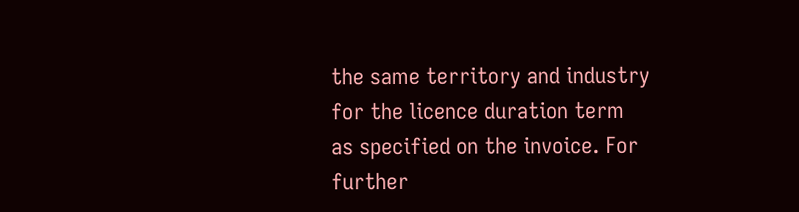the same territory and industry for the licence duration term as specified on the invoice. For further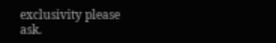exclusivity please ask.